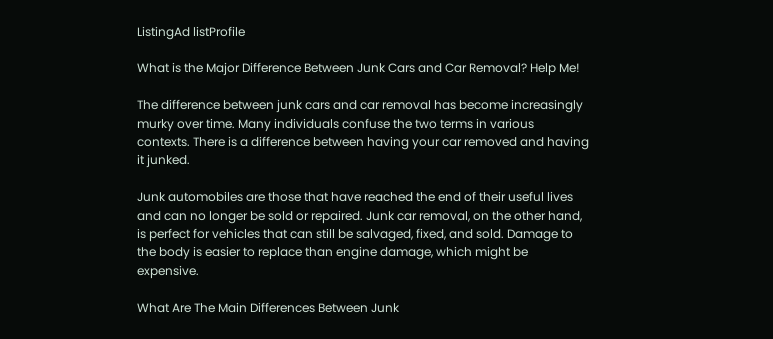ListingAd listProfile

What is the Major Difference Between Junk Cars and Car Removal? Help Me!

The difference between junk cars and car removal has become increasingly murky over time. Many individuals confuse the two terms in various contexts. There is a difference between having your car removed and having it junked.

Junk automobiles are those that have reached the end of their useful lives and can no longer be sold or repaired. Junk car removal, on the other hand, is perfect for vehicles that can still be salvaged, fixed, and sold. Damage to the body is easier to replace than engine damage, which might be expensive.

What Are The Main Differences Between Junk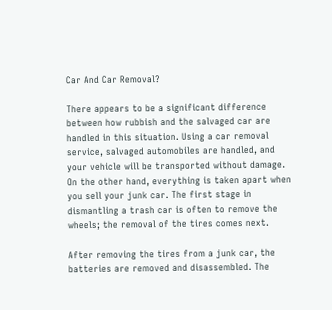Car And Car Removal?

There appears to be a significant difference between how rubbish and the salvaged car are handled in this situation. Using a car removal service, salvaged automobiles are handled, and your vehicle will be transported without damage. On the other hand, everything is taken apart when you sell your junk car. The first stage in dismantling a trash car is often to remove the wheels; the removal of the tires comes next.

After removing the tires from a junk car, the batteries are removed and disassembled. The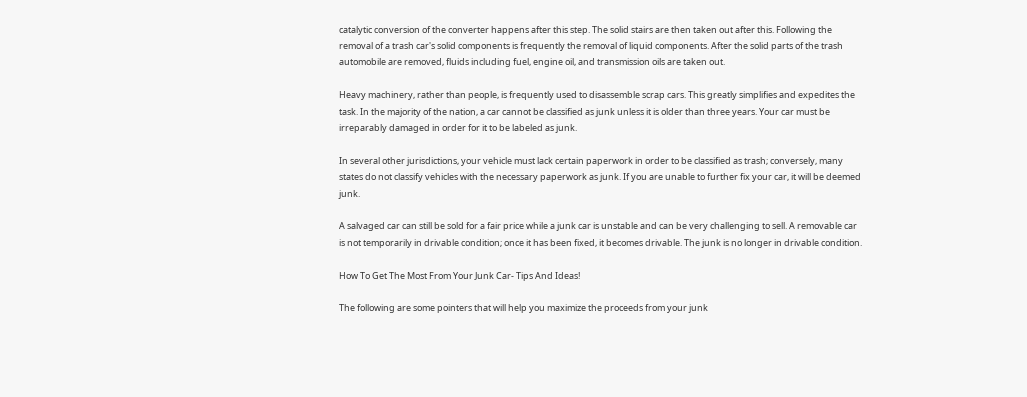catalytic conversion of the converter happens after this step. The solid stairs are then taken out after this. Following the removal of a trash car's solid components is frequently the removal of liquid components. After the solid parts of the trash automobile are removed, fluids including fuel, engine oil, and transmission oils are taken out.

Heavy machinery, rather than people, is frequently used to disassemble scrap cars. This greatly simplifies and expedites the task. In the majority of the nation, a car cannot be classified as junk unless it is older than three years. Your car must be irreparably damaged in order for it to be labeled as junk.

In several other jurisdictions, your vehicle must lack certain paperwork in order to be classified as trash; conversely, many states do not classify vehicles with the necessary paperwork as junk. If you are unable to further fix your car, it will be deemed junk.

A salvaged car can still be sold for a fair price while a junk car is unstable and can be very challenging to sell. A removable car is not temporarily in drivable condition; once it has been fixed, it becomes drivable. The junk is no longer in drivable condition.

How To Get The Most From Your Junk Car- Tips And Ideas!

The following are some pointers that will help you maximize the proceeds from your junk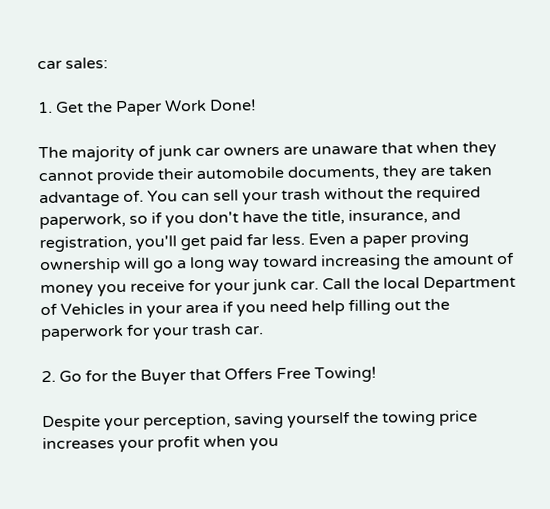car sales:

1. Get the Paper Work Done!

The majority of junk car owners are unaware that when they cannot provide their automobile documents, they are taken advantage of. You can sell your trash without the required paperwork, so if you don't have the title, insurance, and registration, you'll get paid far less. Even a paper proving ownership will go a long way toward increasing the amount of money you receive for your junk car. Call the local Department of Vehicles in your area if you need help filling out the paperwork for your trash car.

2. Go for the Buyer that Offers Free Towing!

Despite your perception, saving yourself the towing price increases your profit when you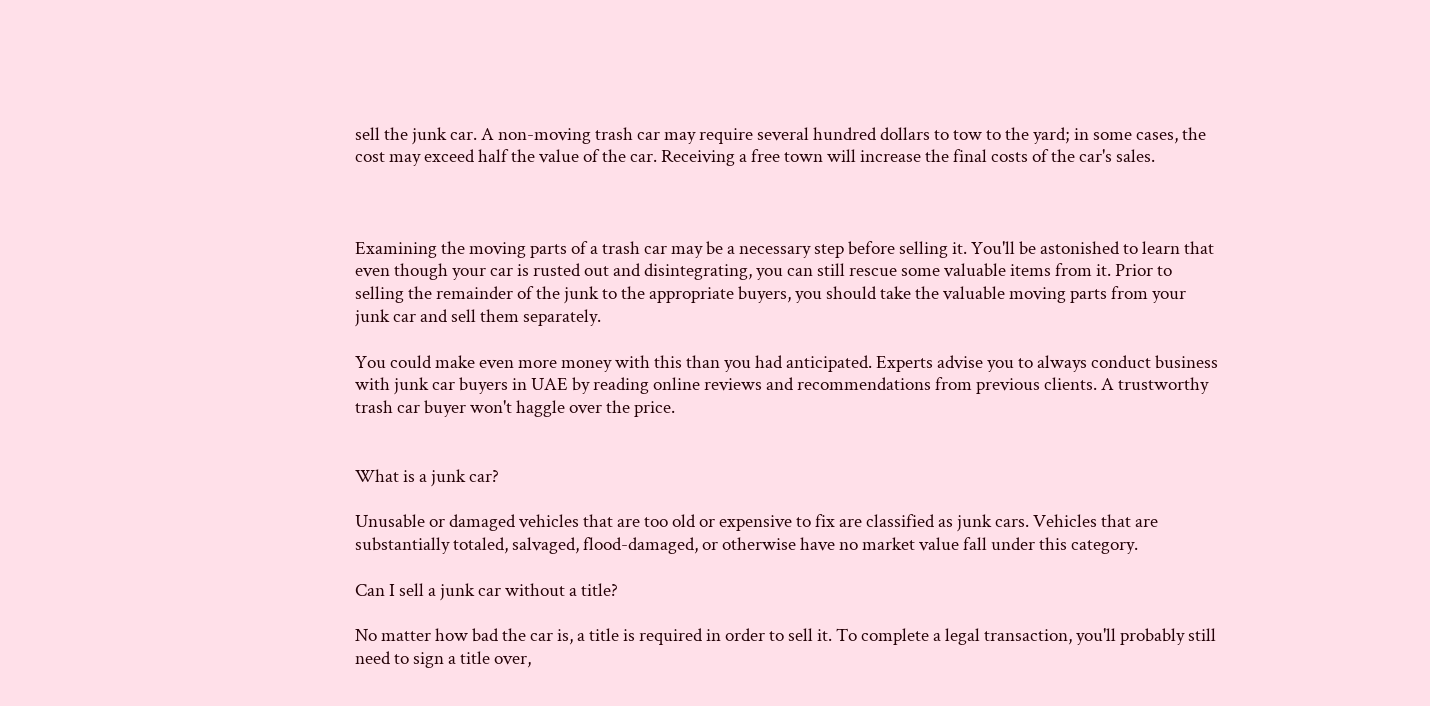sell the junk car. A non-moving trash car may require several hundred dollars to tow to the yard; in some cases, the cost may exceed half the value of the car. Receiving a free town will increase the final costs of the car's sales.



Examining the moving parts of a trash car may be a necessary step before selling it. You'll be astonished to learn that even though your car is rusted out and disintegrating, you can still rescue some valuable items from it. Prior to selling the remainder of the junk to the appropriate buyers, you should take the valuable moving parts from your junk car and sell them separately.

You could make even more money with this than you had anticipated. Experts advise you to always conduct business with junk car buyers in UAE by reading online reviews and recommendations from previous clients. A trustworthy trash car buyer won't haggle over the price.


What is a junk car?

Unusable or damaged vehicles that are too old or expensive to fix are classified as junk cars. Vehicles that are substantially totaled, salvaged, flood-damaged, or otherwise have no market value fall under this category.

Can I sell a junk car without a title?

No matter how bad the car is, a title is required in order to sell it. To complete a legal transaction, you'll probably still need to sign a title over,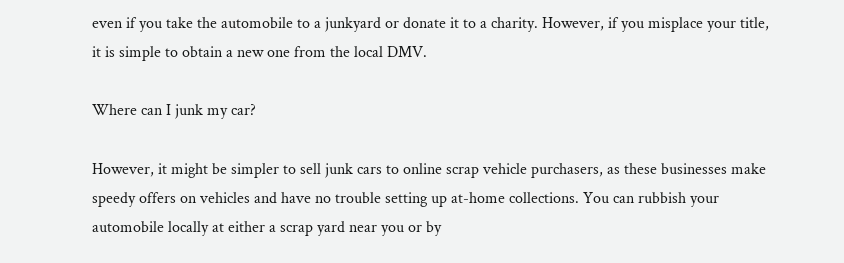even if you take the automobile to a junkyard or donate it to a charity. However, if you misplace your title, it is simple to obtain a new one from the local DMV.

Where can I junk my car?

However, it might be simpler to sell junk cars to online scrap vehicle purchasers, as these businesses make speedy offers on vehicles and have no trouble setting up at-home collections. You can rubbish your automobile locally at either a scrap yard near you or by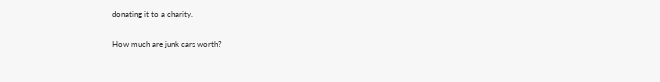donating it to a charity.

How much are junk cars worth?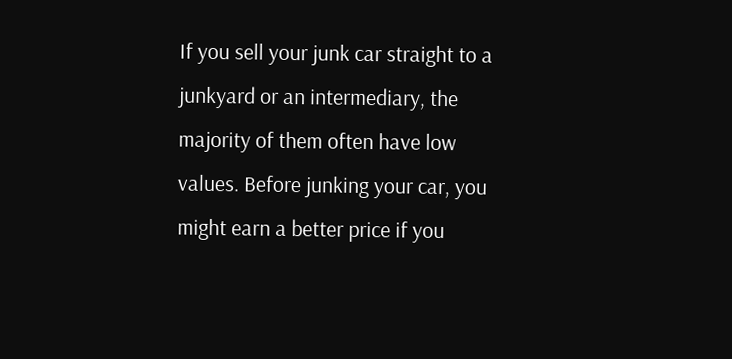If you sell your junk car straight to a junkyard or an intermediary, the majority of them often have low values. Before junking your car, you might earn a better price if you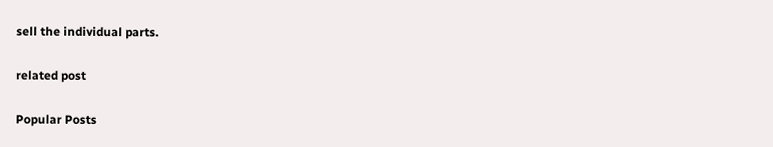sell the individual parts.

related post

Popular Posts